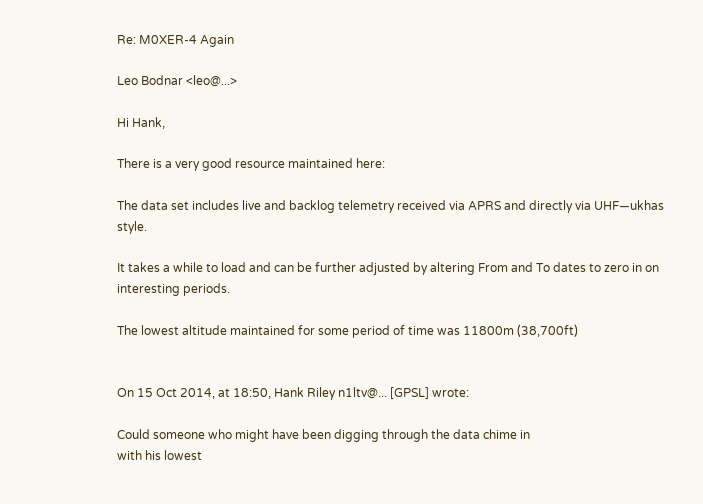Re: M0XER-4 Again

Leo Bodnar <leo@...>

Hi Hank,

There is a very good resource maintained here:

The data set includes live and backlog telemetry received via APRS and directly via UHF—ukhas style.

It takes a while to load and can be further adjusted by altering From and To dates to zero in on interesting periods.

The lowest altitude maintained for some period of time was 11800m (38,700ft)


On 15 Oct 2014, at 18:50, Hank Riley n1ltv@... [GPSL] wrote:

Could someone who might have been digging through the data chime in
with his lowest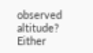observed altitude? Either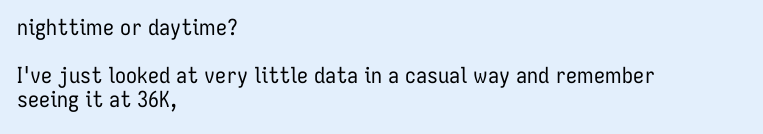nighttime or daytime?

I've just looked at very little data in a casual way and remember
seeing it at 36K,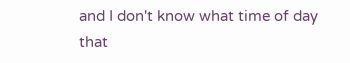and I don't know what time of day that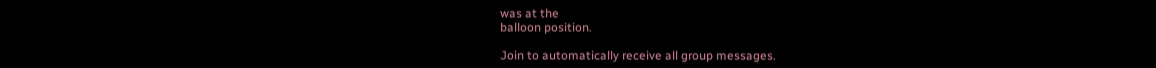was at the
balloon position.

Join to automatically receive all group messages.